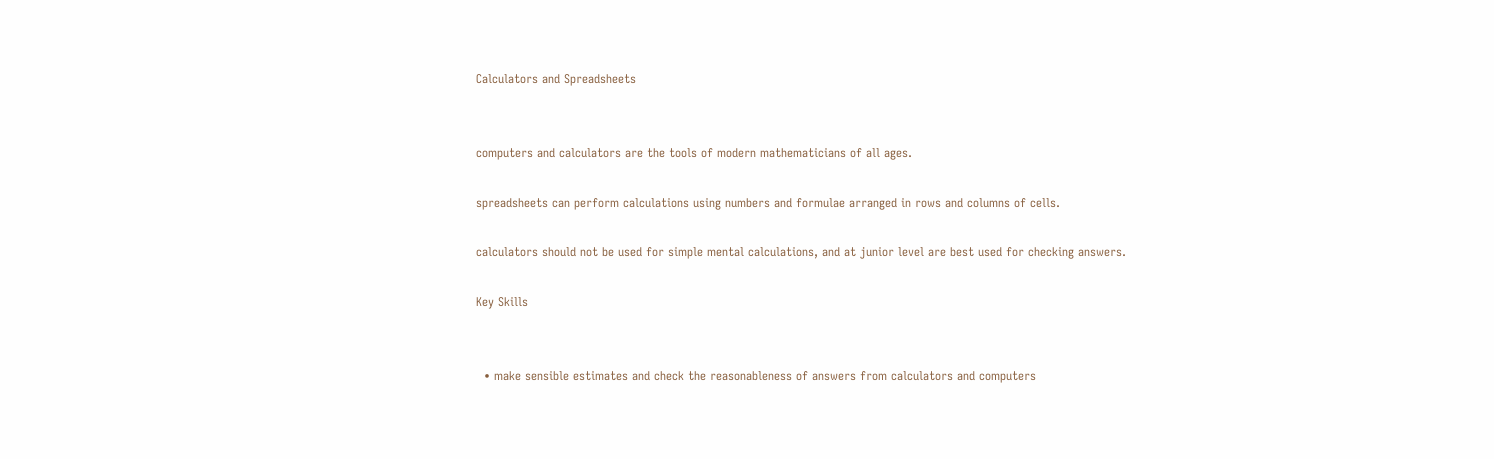Calculators and Spreadsheets


computers and calculators are the tools of modern mathematicians of all ages.

spreadsheets can perform calculations using numbers and formulae arranged in rows and columns of cells.

calculators should not be used for simple mental calculations, and at junior level are best used for checking answers.

Key Skills


  • make sensible estimates and check the reasonableness of answers from calculators and computers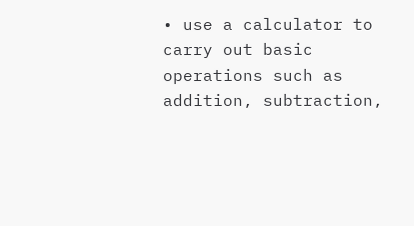• use a calculator to carry out basic operations such as addition, subtraction,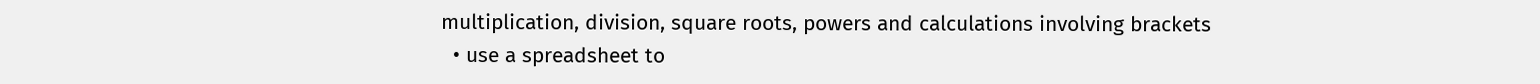multiplication, division, square roots, powers and calculations involving brackets
  • use a spreadsheet to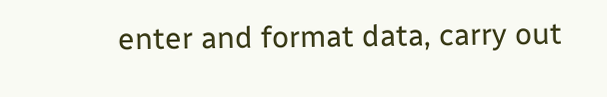enter and format data, carry out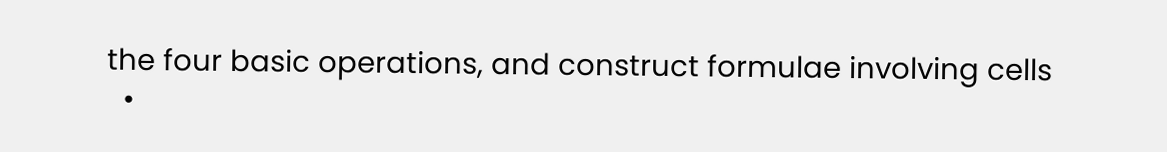the four basic operations, and construct formulae involving cells
  •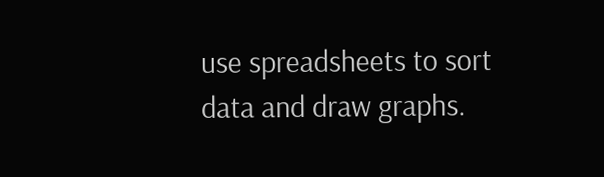use spreadsheets to sort data and draw graphs.